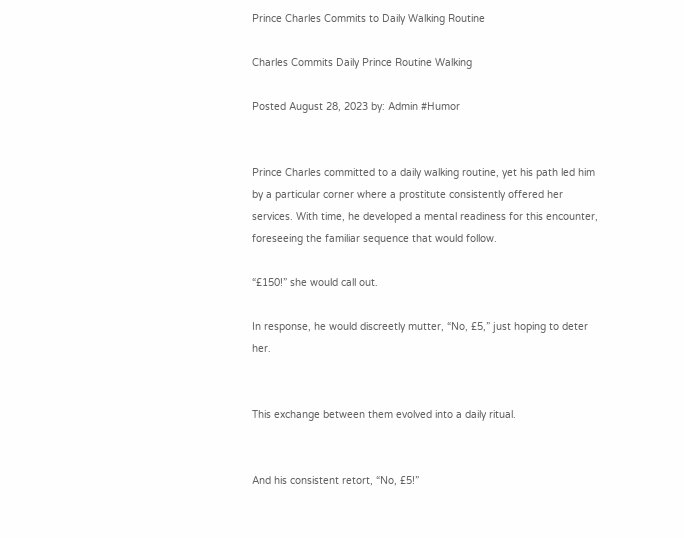Prince Charles Commits to Daily Walking Routine

Charles Commits Daily Prince Routine Walking

Posted August 28, 2023 by: Admin #Humor


Prince Charles committed to a daily walking routine, yet his path led him by a particular corner where a prostitute consistently offered her services. With time, he developed a mental readiness for this encounter, foreseeing the familiar sequence that would follow.

“£150!” she would call out.

In response, he would discreetly mutter, “No, £5,” just hoping to deter her.


This exchange between them evolved into a daily ritual.


And his consistent retort, “No, £5!”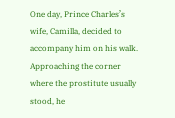One day, Prince Charles’s wife, Camilla, decided to accompany him on his walk. Approaching the corner where the prostitute usually stood, he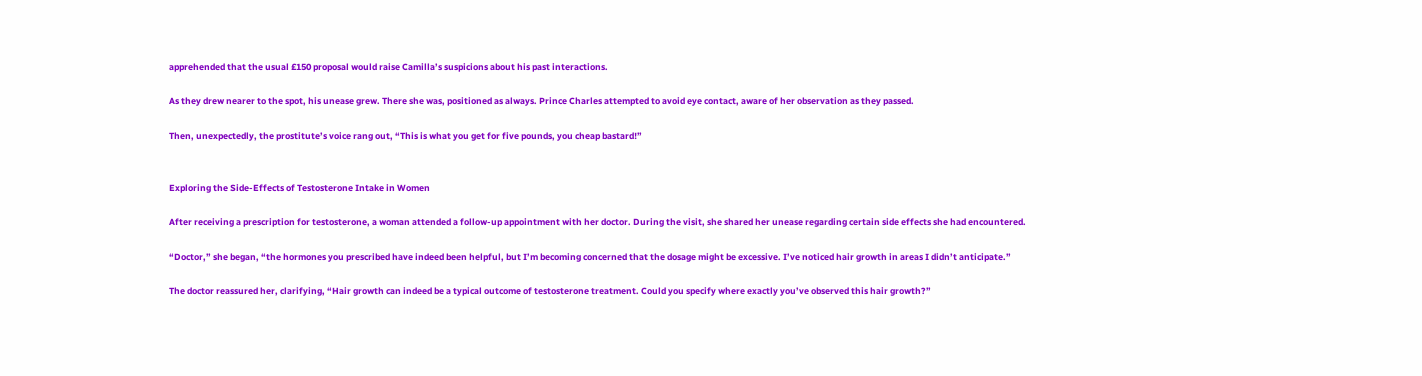apprehended that the usual £150 proposal would raise Camilla’s suspicions about his past interactions.

As they drew nearer to the spot, his unease grew. There she was, positioned as always. Prince Charles attempted to avoid eye contact, aware of her observation as they passed.

Then, unexpectedly, the prostitute’s voice rang out, “This is what you get for five pounds, you cheap bastard!”


Exploring the Side-Effects of Testosterone Intake in Women

After receiving a prescription for testosterone, a woman attended a follow-up appointment with her doctor. During the visit, she shared her unease regarding certain side effects she had encountered.

“Doctor,” she began, “the hormones you prescribed have indeed been helpful, but I’m becoming concerned that the dosage might be excessive. I’ve noticed hair growth in areas I didn’t anticipate.”

The doctor reassured her, clarifying, “Hair growth can indeed be a typical outcome of testosterone treatment. Could you specify where exactly you’ve observed this hair growth?”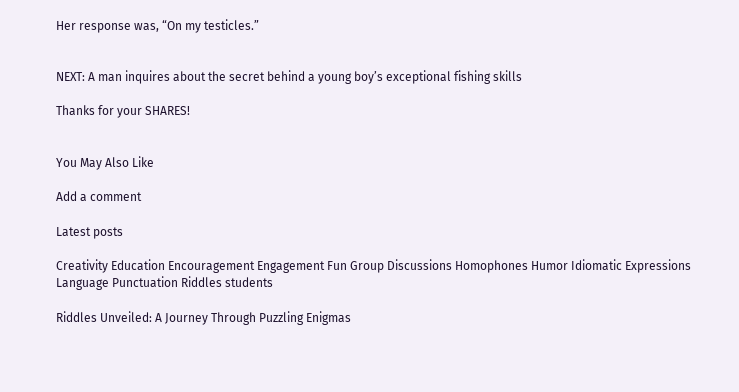Her response was, “On my testicles.”


NEXT: A man inquires about the secret behind a young boy’s exceptional fishing skills

Thanks for your SHARES!


You May Also Like

Add a comment

Latest posts

Creativity Education Encouragement Engagement Fun Group Discussions Homophones Humor Idiomatic Expressions Language Punctuation Riddles students

Riddles Unveiled: A Journey Through Puzzling Enigmas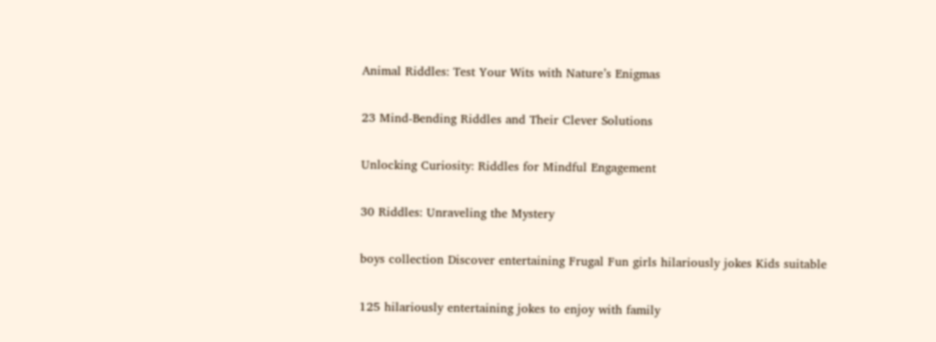Animal Riddles: Test Your Wits with Nature’s Enigmas

23 Mind-Bending Riddles and Their Clever Solutions

Unlocking Curiosity: Riddles for Mindful Engagement

30 Riddles: Unraveling the Mystery

boys collection Discover entertaining Frugal Fun girls hilariously jokes Kids suitable

125 hilariously entertaining jokes to enjoy with family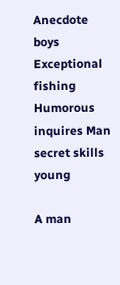Anecdote boys Exceptional fishing Humorous inquires Man secret skills young

A man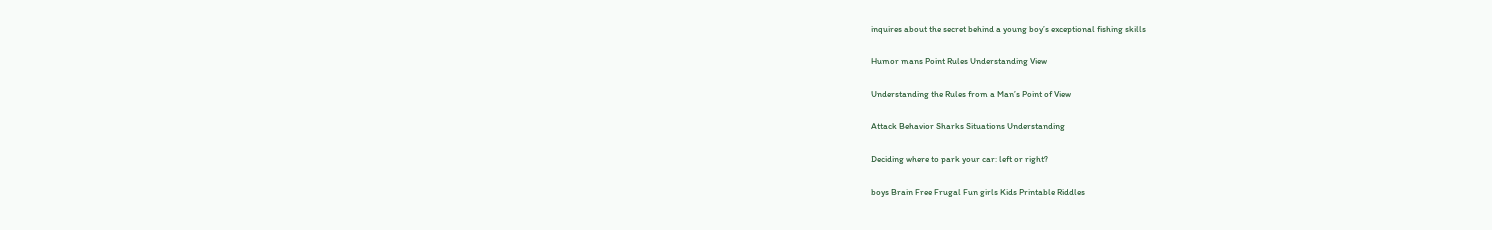inquires about the secret behind a young boy’s exceptional fishing skills

Humor mans Point Rules Understanding View

Understanding the Rules from a Man’s Point of View

Attack Behavior Sharks Situations Understanding

Deciding where to park your car: left or right?

boys Brain Free Frugal Fun girls Kids Printable Riddles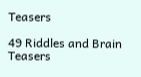Teasers

49 Riddles and Brain Teasers